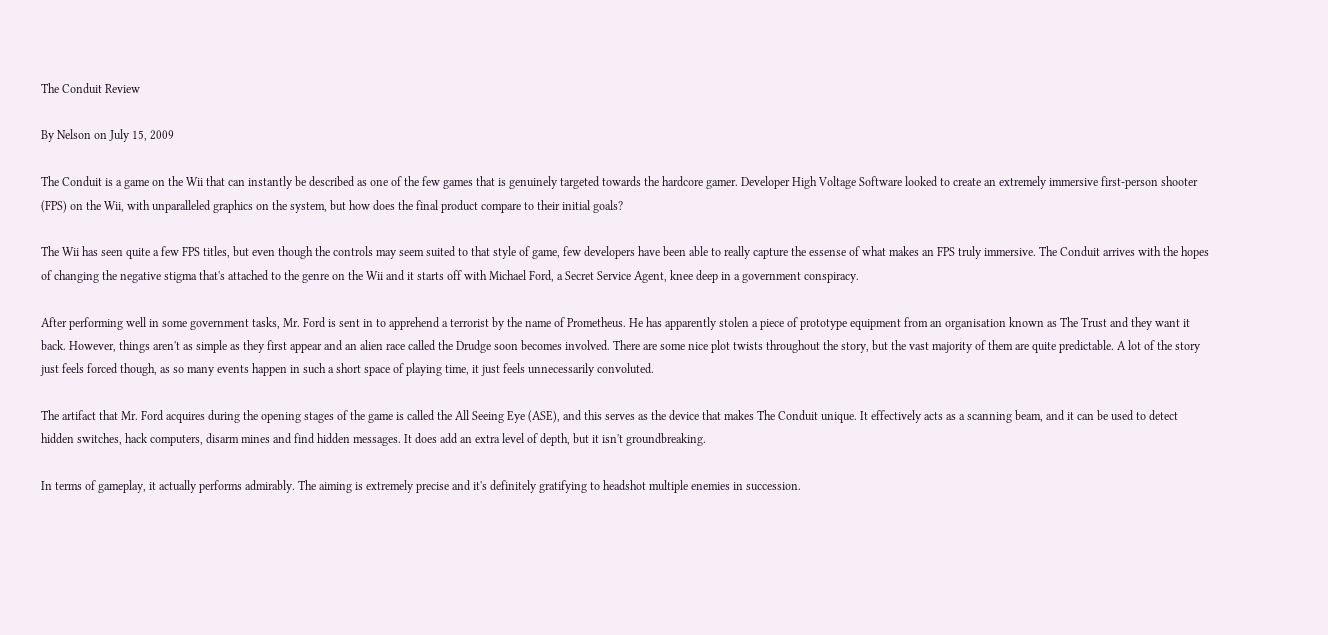The Conduit Review

By Nelson on July 15, 2009

The Conduit is a game on the Wii that can instantly be described as one of the few games that is genuinely targeted towards the hardcore gamer. Developer High Voltage Software looked to create an extremely immersive first-person shooter (FPS) on the Wii, with unparalleled graphics on the system, but how does the final product compare to their initial goals?

The Wii has seen quite a few FPS titles, but even though the controls may seem suited to that style of game, few developers have been able to really capture the essense of what makes an FPS truly immersive. The Conduit arrives with the hopes of changing the negative stigma that's attached to the genre on the Wii and it starts off with Michael Ford, a Secret Service Agent, knee deep in a government conspiracy.

After performing well in some government tasks, Mr. Ford is sent in to apprehend a terrorist by the name of Prometheus. He has apparently stolen a piece of prototype equipment from an organisation known as The Trust and they want it back. However, things aren't as simple as they first appear and an alien race called the Drudge soon becomes involved. There are some nice plot twists throughout the story, but the vast majority of them are quite predictable. A lot of the story just feels forced though, as so many events happen in such a short space of playing time, it just feels unnecessarily convoluted.

The artifact that Mr. Ford acquires during the opening stages of the game is called the All Seeing Eye (ASE), and this serves as the device that makes The Conduit unique. It effectively acts as a scanning beam, and it can be used to detect hidden switches, hack computers, disarm mines and find hidden messages. It does add an extra level of depth, but it isn't groundbreaking.

In terms of gameplay, it actually performs admirably. The aiming is extremely precise and it's definitely gratifying to headshot multiple enemies in succession.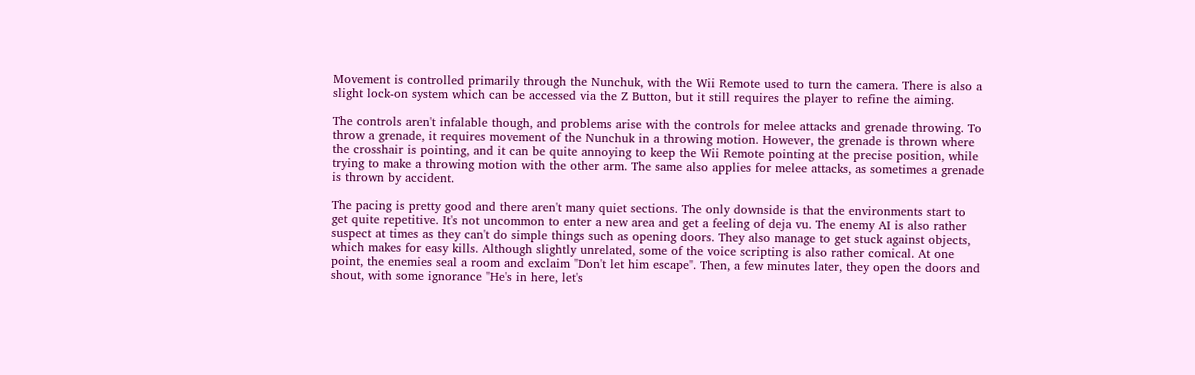Movement is controlled primarily through the Nunchuk, with the Wii Remote used to turn the camera. There is also a slight lock-on system which can be accessed via the Z Button, but it still requires the player to refine the aiming.

The controls aren't infalable though, and problems arise with the controls for melee attacks and grenade throwing. To throw a grenade, it requires movement of the Nunchuk in a throwing motion. However, the grenade is thrown where the crosshair is pointing, and it can be quite annoying to keep the Wii Remote pointing at the precise position, while trying to make a throwing motion with the other arm. The same also applies for melee attacks, as sometimes a grenade is thrown by accident.

The pacing is pretty good and there aren't many quiet sections. The only downside is that the environments start to get quite repetitive. It's not uncommon to enter a new area and get a feeling of deja vu. The enemy AI is also rather suspect at times as they can't do simple things such as opening doors. They also manage to get stuck against objects, which makes for easy kills. Although slightly unrelated, some of the voice scripting is also rather comical. At one point, the enemies seal a room and exclaim "Don't let him escape". Then, a few minutes later, they open the doors and shout, with some ignorance "He's in here, let's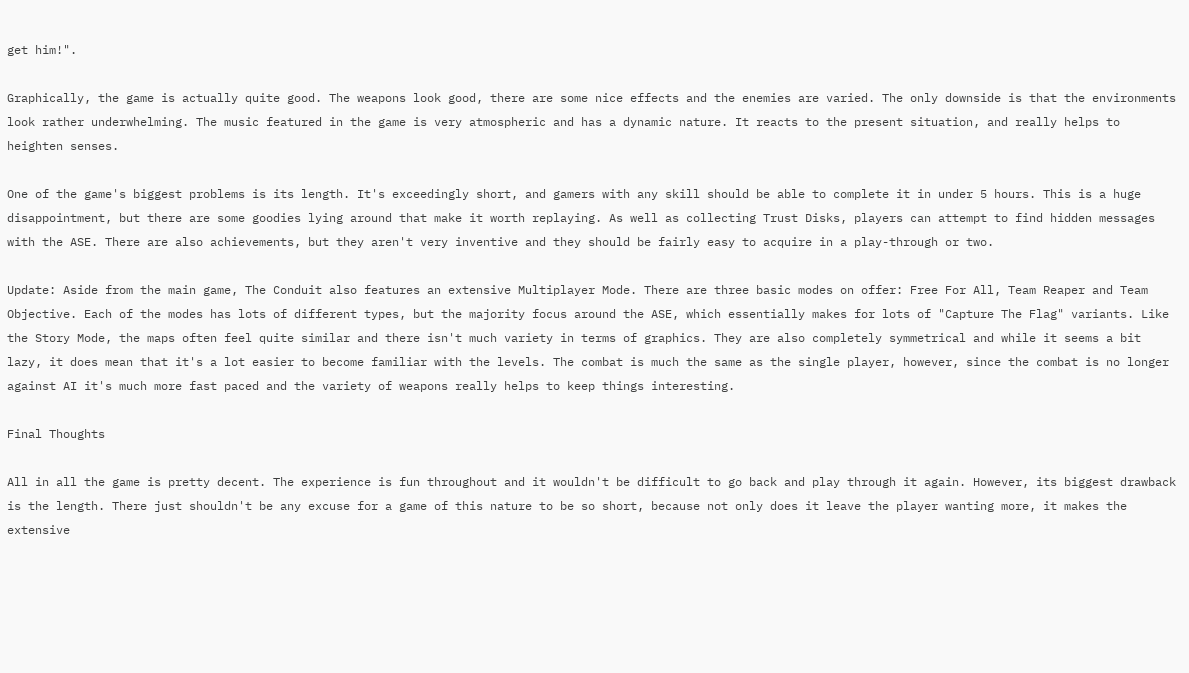get him!".

Graphically, the game is actually quite good. The weapons look good, there are some nice effects and the enemies are varied. The only downside is that the environments look rather underwhelming. The music featured in the game is very atmospheric and has a dynamic nature. It reacts to the present situation, and really helps to heighten senses.

One of the game's biggest problems is its length. It's exceedingly short, and gamers with any skill should be able to complete it in under 5 hours. This is a huge disappointment, but there are some goodies lying around that make it worth replaying. As well as collecting Trust Disks, players can attempt to find hidden messages with the ASE. There are also achievements, but they aren't very inventive and they should be fairly easy to acquire in a play-through or two.

Update: Aside from the main game, The Conduit also features an extensive Multiplayer Mode. There are three basic modes on offer: Free For All, Team Reaper and Team Objective. Each of the modes has lots of different types, but the majority focus around the ASE, which essentially makes for lots of "Capture The Flag" variants. Like the Story Mode, the maps often feel quite similar and there isn't much variety in terms of graphics. They are also completely symmetrical and while it seems a bit lazy, it does mean that it's a lot easier to become familiar with the levels. The combat is much the same as the single player, however, since the combat is no longer against AI it's much more fast paced and the variety of weapons really helps to keep things interesting.

Final Thoughts

All in all the game is pretty decent. The experience is fun throughout and it wouldn't be difficult to go back and play through it again. However, its biggest drawback is the length. There just shouldn't be any excuse for a game of this nature to be so short, because not only does it leave the player wanting more, it makes the extensive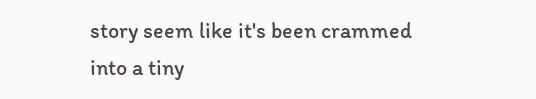story seem like it's been crammed into a tiny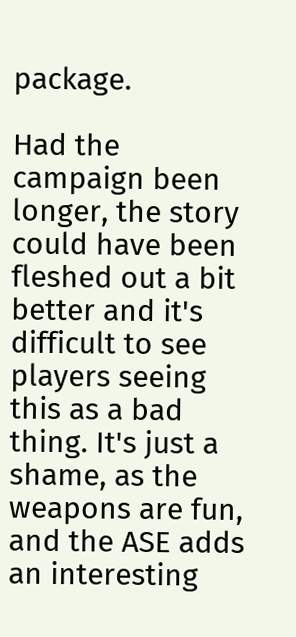package.

Had the campaign been longer, the story could have been fleshed out a bit better and it's difficult to see players seeing this as a bad thing. It's just a shame, as the weapons are fun, and the ASE adds an interesting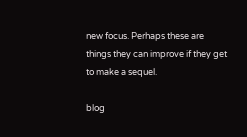new focus. Perhaps these are things they can improve if they get to make a sequel.

blog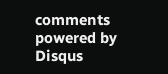comments powered by Disqus